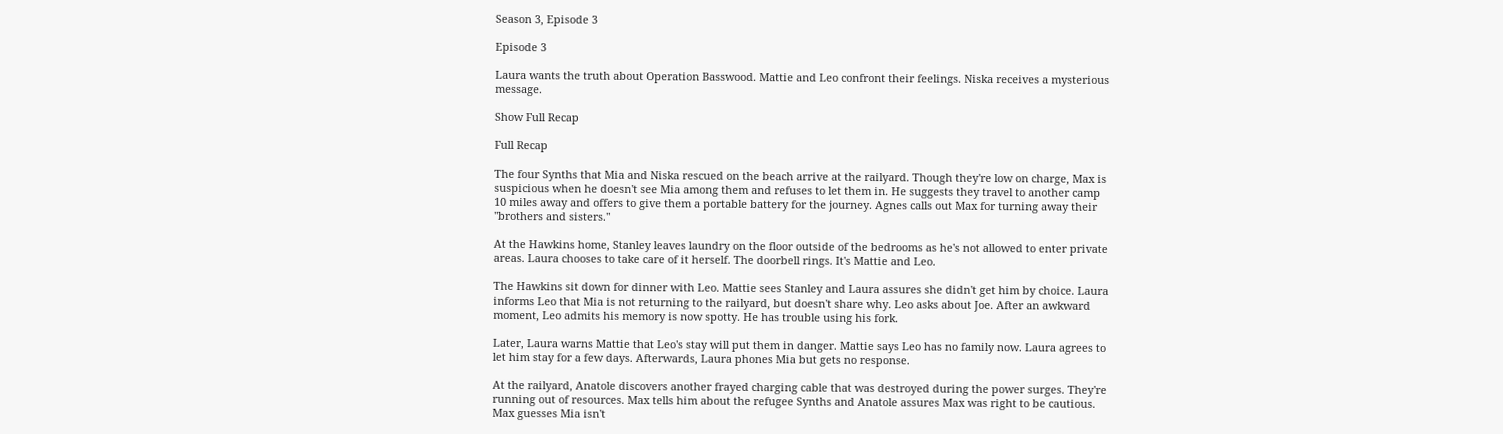Season 3, Episode 3

Episode 3

Laura wants the truth about Operation Basswood. Mattie and Leo confront their feelings. Niska receives a mysterious message.

Show Full Recap

Full Recap

The four Synths that Mia and Niska rescued on the beach arrive at the railyard. Though they're low on charge, Max is suspicious when he doesn't see Mia among them and refuses to let them in. He suggests they travel to another camp 10 miles away and offers to give them a portable battery for the journey. Agnes calls out Max for turning away their "brothers and sisters."

At the Hawkins home, Stanley leaves laundry on the floor outside of the bedrooms as he's not allowed to enter private areas. Laura chooses to take care of it herself. The doorbell rings. It's Mattie and Leo.

The Hawkins sit down for dinner with Leo. Mattie sees Stanley and Laura assures she didn't get him by choice. Laura informs Leo that Mia is not returning to the railyard, but doesn't share why. Leo asks about Joe. After an awkward moment, Leo admits his memory is now spotty. He has trouble using his fork.

Later, Laura warns Mattie that Leo's stay will put them in danger. Mattie says Leo has no family now. Laura agrees to let him stay for a few days. Afterwards, Laura phones Mia but gets no response.

At the railyard, Anatole discovers another frayed charging cable that was destroyed during the power surges. They're running out of resources. Max tells him about the refugee Synths and Anatole assures Max was right to be cautious. Max guesses Mia isn't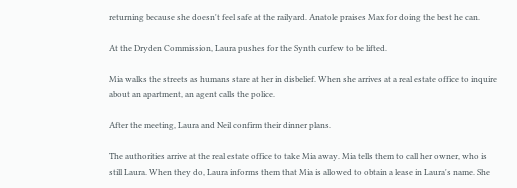returning because she doesn't feel safe at the railyard. Anatole praises Max for doing the best he can.

At the Dryden Commission, Laura pushes for the Synth curfew to be lifted.

Mia walks the streets as humans stare at her in disbelief. When she arrives at a real estate office to inquire about an apartment, an agent calls the police.

After the meeting, Laura and Neil confirm their dinner plans.

The authorities arrive at the real estate office to take Mia away. Mia tells them to call her owner, who is still Laura. When they do, Laura informs them that Mia is allowed to obtain a lease in Laura's name. She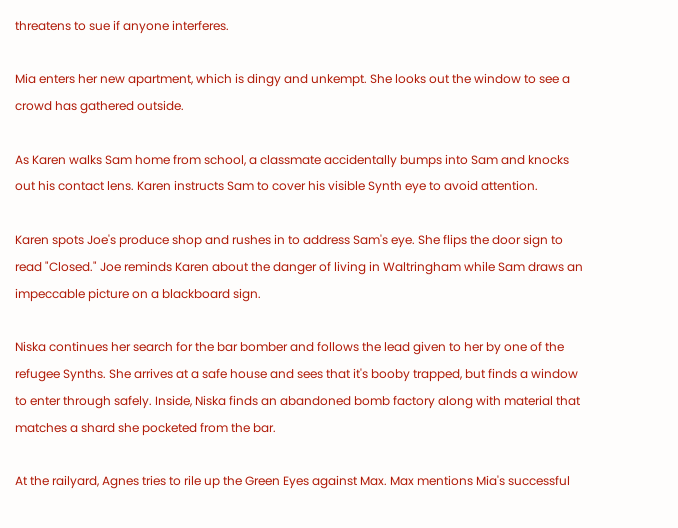threatens to sue if anyone interferes.

Mia enters her new apartment, which is dingy and unkempt. She looks out the window to see a crowd has gathered outside.

As Karen walks Sam home from school, a classmate accidentally bumps into Sam and knocks out his contact lens. Karen instructs Sam to cover his visible Synth eye to avoid attention.

Karen spots Joe's produce shop and rushes in to address Sam's eye. She flips the door sign to read "Closed." Joe reminds Karen about the danger of living in Waltringham while Sam draws an impeccable picture on a blackboard sign.

Niska continues her search for the bar bomber and follows the lead given to her by one of the refugee Synths. She arrives at a safe house and sees that it's booby trapped, but finds a window to enter through safely. Inside, Niska finds an abandoned bomb factory along with material that matches a shard she pocketed from the bar.

At the railyard, Agnes tries to rile up the Green Eyes against Max. Max mentions Mia's successful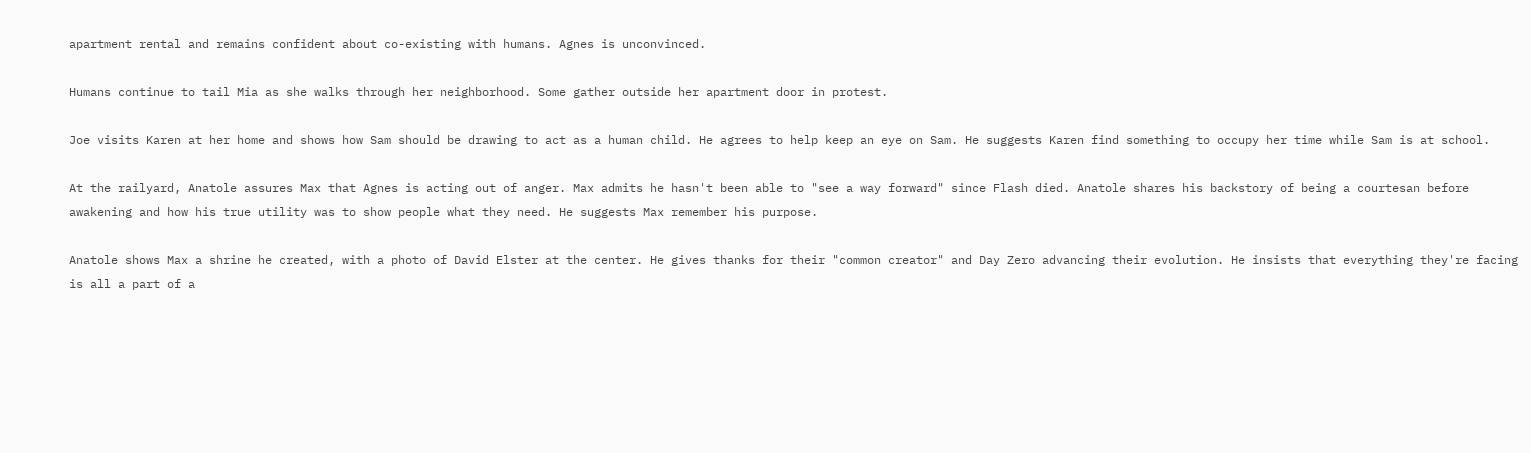apartment rental and remains confident about co-existing with humans. Agnes is unconvinced.

Humans continue to tail Mia as she walks through her neighborhood. Some gather outside her apartment door in protest.

Joe visits Karen at her home and shows how Sam should be drawing to act as a human child. He agrees to help keep an eye on Sam. He suggests Karen find something to occupy her time while Sam is at school.

At the railyard, Anatole assures Max that Agnes is acting out of anger. Max admits he hasn't been able to "see a way forward" since Flash died. Anatole shares his backstory of being a courtesan before awakening and how his true utility was to show people what they need. He suggests Max remember his purpose.

Anatole shows Max a shrine he created, with a photo of David Elster at the center. He gives thanks for their "common creator" and Day Zero advancing their evolution. He insists that everything they're facing is all a part of a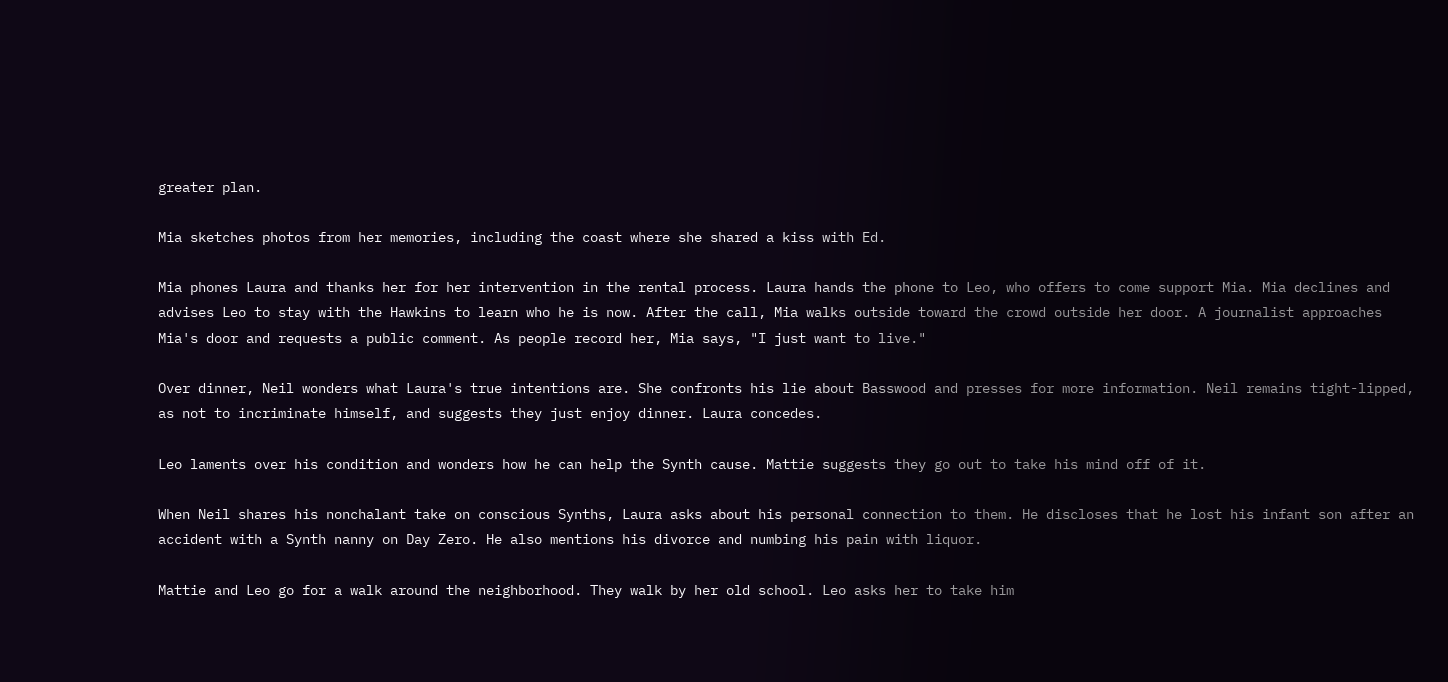greater plan.

Mia sketches photos from her memories, including the coast where she shared a kiss with Ed.

Mia phones Laura and thanks her for her intervention in the rental process. Laura hands the phone to Leo, who offers to come support Mia. Mia declines and advises Leo to stay with the Hawkins to learn who he is now. After the call, Mia walks outside toward the crowd outside her door. A journalist approaches Mia's door and requests a public comment. As people record her, Mia says, "I just want to live."

Over dinner, Neil wonders what Laura's true intentions are. She confronts his lie about Basswood and presses for more information. Neil remains tight-lipped, as not to incriminate himself, and suggests they just enjoy dinner. Laura concedes.

Leo laments over his condition and wonders how he can help the Synth cause. Mattie suggests they go out to take his mind off of it.

When Neil shares his nonchalant take on conscious Synths, Laura asks about his personal connection to them. He discloses that he lost his infant son after an accident with a Synth nanny on Day Zero. He also mentions his divorce and numbing his pain with liquor.

Mattie and Leo go for a walk around the neighborhood. They walk by her old school. Leo asks her to take him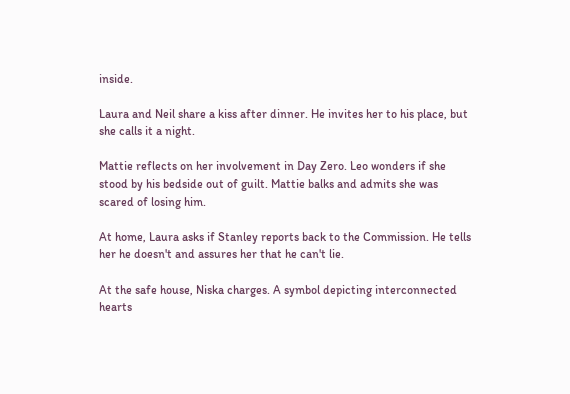inside.

Laura and Neil share a kiss after dinner. He invites her to his place, but she calls it a night.

Mattie reflects on her involvement in Day Zero. Leo wonders if she stood by his bedside out of guilt. Mattie balks and admits she was scared of losing him.

At home, Laura asks if Stanley reports back to the Commission. He tells her he doesn't and assures her that he can't lie.

At the safe house, Niska charges. A symbol depicting interconnected hearts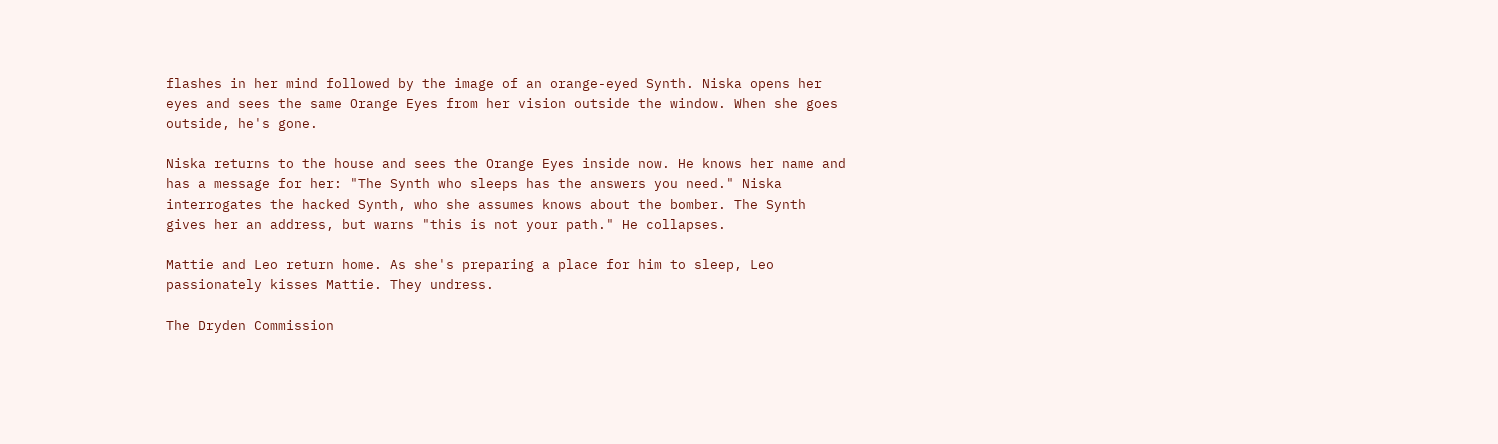flashes in her mind followed by the image of an orange-eyed Synth. Niska opens her eyes and sees the same Orange Eyes from her vision outside the window. When she goes outside, he's gone.

Niska returns to the house and sees the Orange Eyes inside now. He knows her name and has a message for her: "The Synth who sleeps has the answers you need." Niska interrogates the hacked Synth, who she assumes knows about the bomber. The Synth gives her an address, but warns "this is not your path." He collapses.

Mattie and Leo return home. As she's preparing a place for him to sleep, Leo passionately kisses Mattie. They undress.

The Dryden Commission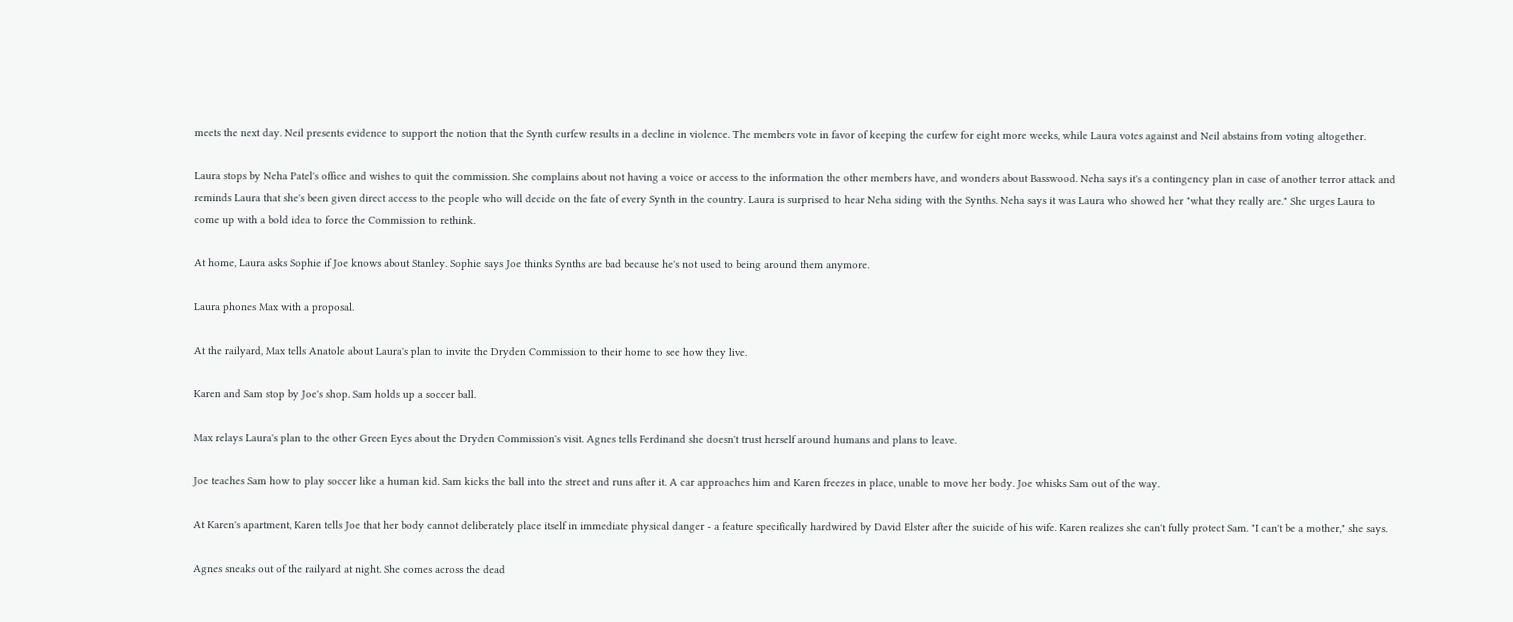meets the next day. Neil presents evidence to support the notion that the Synth curfew results in a decline in violence. The members vote in favor of keeping the curfew for eight more weeks, while Laura votes against and Neil abstains from voting altogether.

Laura stops by Neha Patel's office and wishes to quit the commission. She complains about not having a voice or access to the information the other members have, and wonders about Basswood. Neha says it's a contingency plan in case of another terror attack and reminds Laura that she's been given direct access to the people who will decide on the fate of every Synth in the country. Laura is surprised to hear Neha siding with the Synths. Neha says it was Laura who showed her "what they really are." She urges Laura to come up with a bold idea to force the Commission to rethink.

At home, Laura asks Sophie if Joe knows about Stanley. Sophie says Joe thinks Synths are bad because he's not used to being around them anymore.

Laura phones Max with a proposal.

At the railyard, Max tells Anatole about Laura's plan to invite the Dryden Commission to their home to see how they live.

Karen and Sam stop by Joe's shop. Sam holds up a soccer ball.

Max relays Laura's plan to the other Green Eyes about the Dryden Commission's visit. Agnes tells Ferdinand she doesn't trust herself around humans and plans to leave.

Joe teaches Sam how to play soccer like a human kid. Sam kicks the ball into the street and runs after it. A car approaches him and Karen freezes in place, unable to move her body. Joe whisks Sam out of the way.

At Karen's apartment, Karen tells Joe that her body cannot deliberately place itself in immediate physical danger - a feature specifically hardwired by David Elster after the suicide of his wife. Karen realizes she can't fully protect Sam. "I can't be a mother," she says.

Agnes sneaks out of the railyard at night. She comes across the dead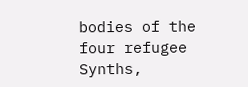bodies of the four refugee Synths,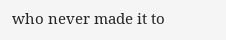who never made it to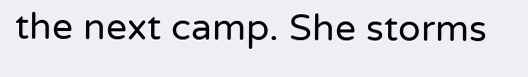the next camp. She storms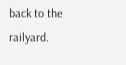back to the railyard.